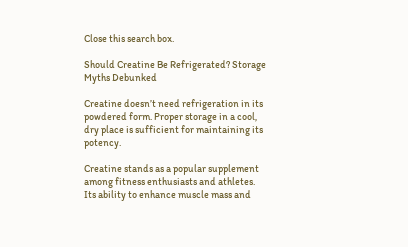Close this search box.

Should Creatine Be Refrigerated? Storage Myths Debunked

Creatine doesn’t need refrigeration in its powdered form. Proper storage in a cool, dry place is sufficient for maintaining its potency.

Creatine stands as a popular supplement among fitness enthusiasts and athletes. Its ability to enhance muscle mass and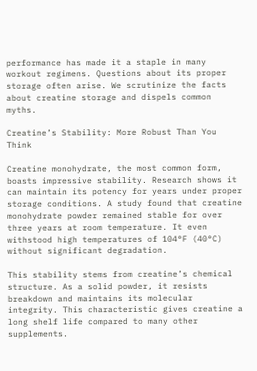performance has made it a staple in many workout regimens. Questions about its proper storage often arise. We scrutinize the facts about creatine storage and dispels common myths.

Creatine’s Stability: More Robust Than You Think

Creatine monohydrate, the most common form, boasts impressive stability. Research shows it can maintain its potency for years under proper storage conditions. A study found that creatine monohydrate powder remained stable for over three years at room temperature. It even withstood high temperatures of 104°F (40°C) without significant degradation.

This stability stems from creatine’s chemical structure. As a solid powder, it resists breakdown and maintains its molecular integrity. This characteristic gives creatine a long shelf life compared to many other supplements.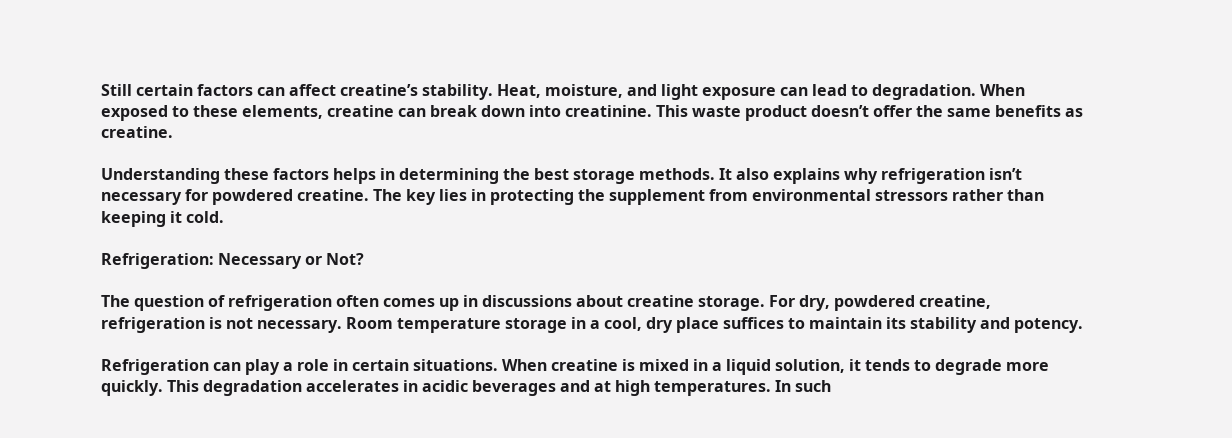Still certain factors can affect creatine’s stability. Heat, moisture, and light exposure can lead to degradation. When exposed to these elements, creatine can break down into creatinine. This waste product doesn’t offer the same benefits as creatine.

Understanding these factors helps in determining the best storage methods. It also explains why refrigeration isn’t necessary for powdered creatine. The key lies in protecting the supplement from environmental stressors rather than keeping it cold.

Refrigeration: Necessary or Not?

The question of refrigeration often comes up in discussions about creatine storage. For dry, powdered creatine, refrigeration is not necessary. Room temperature storage in a cool, dry place suffices to maintain its stability and potency.

Refrigeration can play a role in certain situations. When creatine is mixed in a liquid solution, it tends to degrade more quickly. This degradation accelerates in acidic beverages and at high temperatures. In such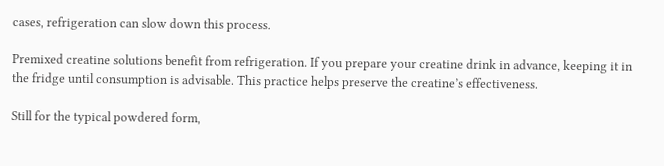cases, refrigeration can slow down this process.

Premixed creatine solutions benefit from refrigeration. If you prepare your creatine drink in advance, keeping it in the fridge until consumption is advisable. This practice helps preserve the creatine’s effectiveness.

Still for the typical powdered form,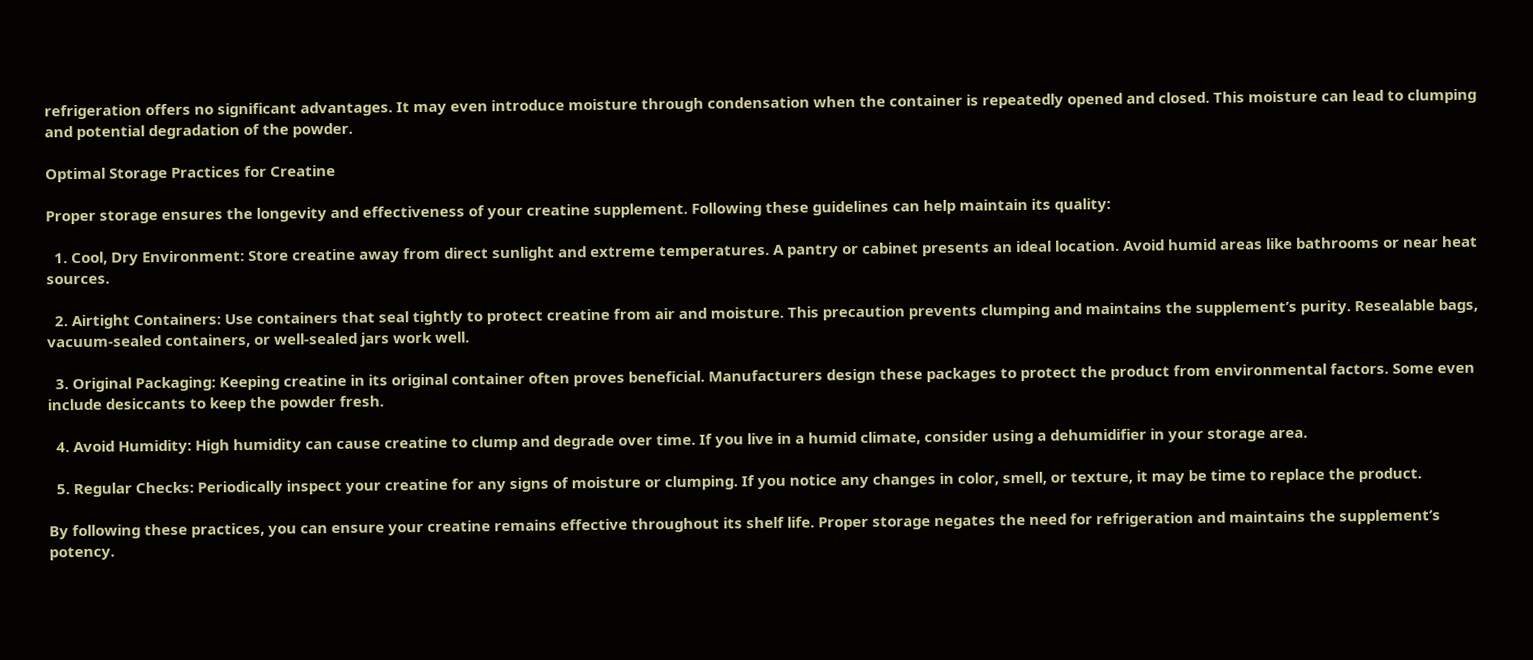refrigeration offers no significant advantages. It may even introduce moisture through condensation when the container is repeatedly opened and closed. This moisture can lead to clumping and potential degradation of the powder.

Optimal Storage Practices for Creatine

Proper storage ensures the longevity and effectiveness of your creatine supplement. Following these guidelines can help maintain its quality:

  1. Cool, Dry Environment: Store creatine away from direct sunlight and extreme temperatures. A pantry or cabinet presents an ideal location. Avoid humid areas like bathrooms or near heat sources.

  2. Airtight Containers: Use containers that seal tightly to protect creatine from air and moisture. This precaution prevents clumping and maintains the supplement’s purity. Resealable bags, vacuum-sealed containers, or well-sealed jars work well.

  3. Original Packaging: Keeping creatine in its original container often proves beneficial. Manufacturers design these packages to protect the product from environmental factors. Some even include desiccants to keep the powder fresh.

  4. Avoid Humidity: High humidity can cause creatine to clump and degrade over time. If you live in a humid climate, consider using a dehumidifier in your storage area.

  5. Regular Checks: Periodically inspect your creatine for any signs of moisture or clumping. If you notice any changes in color, smell, or texture, it may be time to replace the product.

By following these practices, you can ensure your creatine remains effective throughout its shelf life. Proper storage negates the need for refrigeration and maintains the supplement’s potency.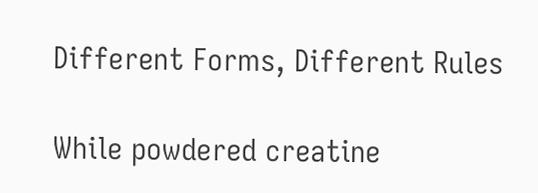Different Forms, Different Rules

While powdered creatine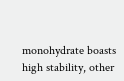monohydrate boasts high stability, other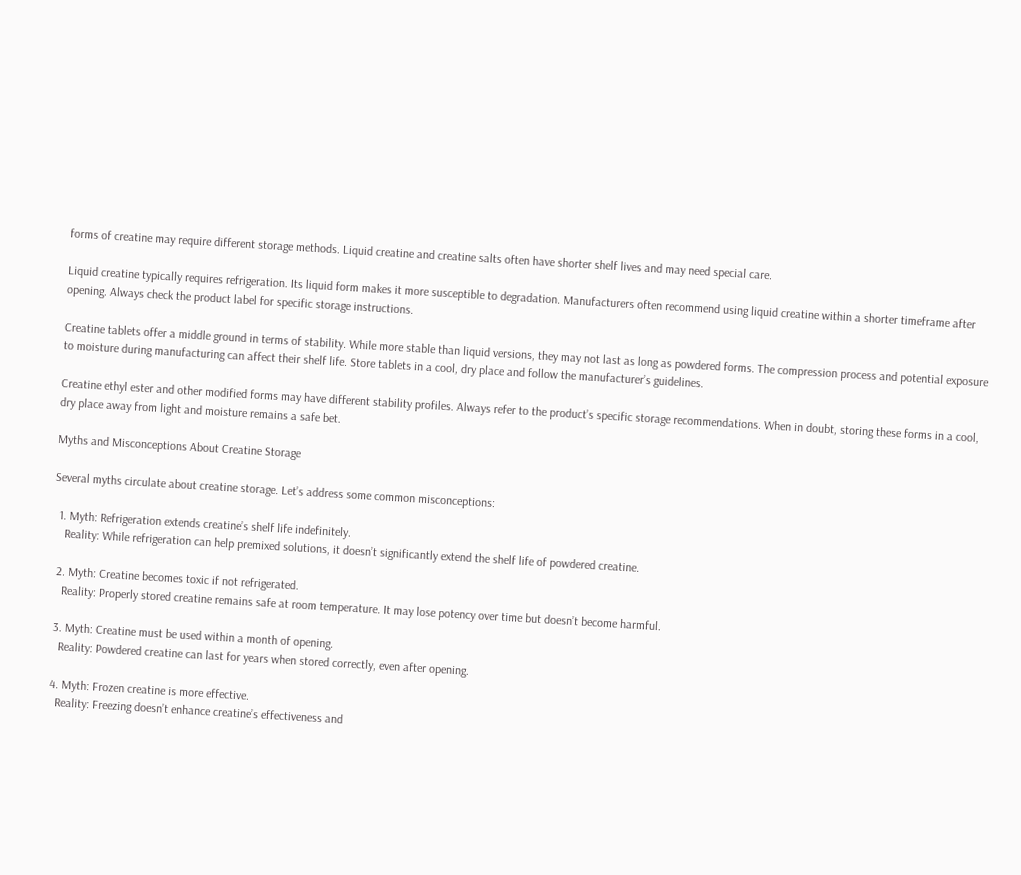forms of creatine may require different storage methods. Liquid creatine and creatine salts often have shorter shelf lives and may need special care.

Liquid creatine typically requires refrigeration. Its liquid form makes it more susceptible to degradation. Manufacturers often recommend using liquid creatine within a shorter timeframe after opening. Always check the product label for specific storage instructions.

Creatine tablets offer a middle ground in terms of stability. While more stable than liquid versions, they may not last as long as powdered forms. The compression process and potential exposure to moisture during manufacturing can affect their shelf life. Store tablets in a cool, dry place and follow the manufacturer’s guidelines.

Creatine ethyl ester and other modified forms may have different stability profiles. Always refer to the product’s specific storage recommendations. When in doubt, storing these forms in a cool, dry place away from light and moisture remains a safe bet.

Myths and Misconceptions About Creatine Storage

Several myths circulate about creatine storage. Let’s address some common misconceptions:

  1. Myth: Refrigeration extends creatine’s shelf life indefinitely.
    Reality: While refrigeration can help premixed solutions, it doesn’t significantly extend the shelf life of powdered creatine.

  2. Myth: Creatine becomes toxic if not refrigerated.
    Reality: Properly stored creatine remains safe at room temperature. It may lose potency over time but doesn’t become harmful.

  3. Myth: Creatine must be used within a month of opening.
    Reality: Powdered creatine can last for years when stored correctly, even after opening.

  4. Myth: Frozen creatine is more effective.
    Reality: Freezing doesn’t enhance creatine’s effectiveness and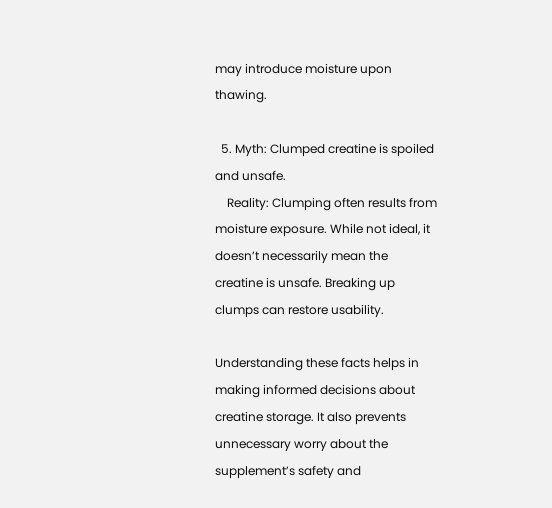may introduce moisture upon thawing.

  5. Myth: Clumped creatine is spoiled and unsafe.
    Reality: Clumping often results from moisture exposure. While not ideal, it doesn’t necessarily mean the creatine is unsafe. Breaking up clumps can restore usability.

Understanding these facts helps in making informed decisions about creatine storage. It also prevents unnecessary worry about the supplement’s safety and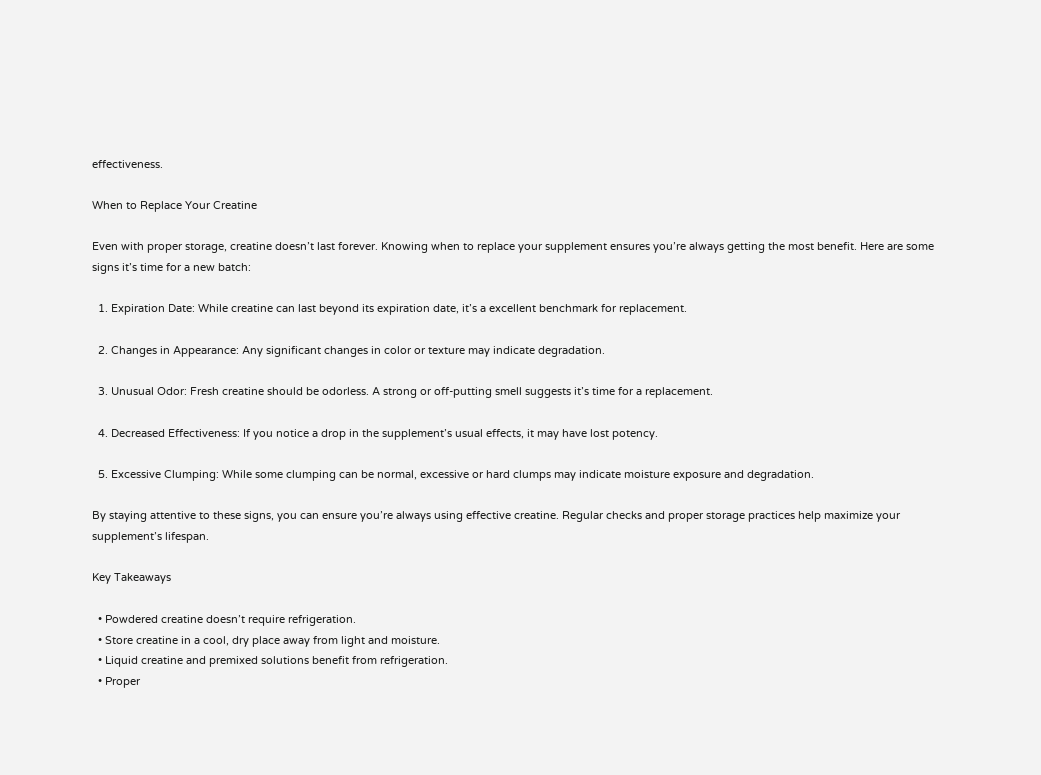effectiveness.

When to Replace Your Creatine

Even with proper storage, creatine doesn’t last forever. Knowing when to replace your supplement ensures you’re always getting the most benefit. Here are some signs it’s time for a new batch:

  1. Expiration Date: While creatine can last beyond its expiration date, it’s a excellent benchmark for replacement.

  2. Changes in Appearance: Any significant changes in color or texture may indicate degradation.

  3. Unusual Odor: Fresh creatine should be odorless. A strong or off-putting smell suggests it’s time for a replacement.

  4. Decreased Effectiveness: If you notice a drop in the supplement’s usual effects, it may have lost potency.

  5. Excessive Clumping: While some clumping can be normal, excessive or hard clumps may indicate moisture exposure and degradation.

By staying attentive to these signs, you can ensure you’re always using effective creatine. Regular checks and proper storage practices help maximize your supplement’s lifespan.

Key Takeaways

  • Powdered creatine doesn’t require refrigeration.
  • Store creatine in a cool, dry place away from light and moisture.
  • Liquid creatine and premixed solutions benefit from refrigeration.
  • Proper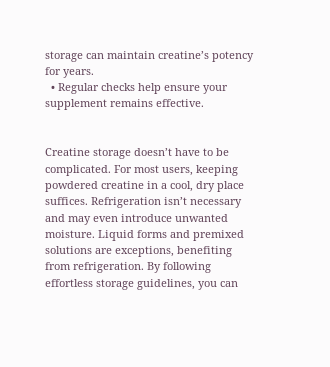storage can maintain creatine’s potency for years.
  • Regular checks help ensure your supplement remains effective.


Creatine storage doesn’t have to be complicated. For most users, keeping powdered creatine in a cool, dry place suffices. Refrigeration isn’t necessary and may even introduce unwanted moisture. Liquid forms and premixed solutions are exceptions, benefiting from refrigeration. By following effortless storage guidelines, you can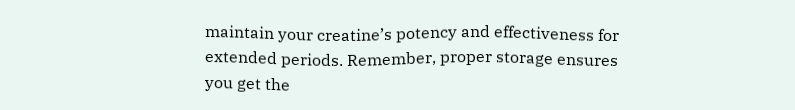maintain your creatine’s potency and effectiveness for extended periods. Remember, proper storage ensures you get the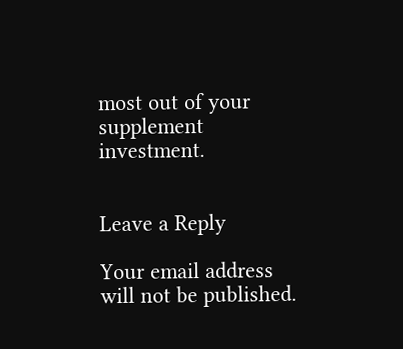most out of your supplement investment.


Leave a Reply

Your email address will not be published.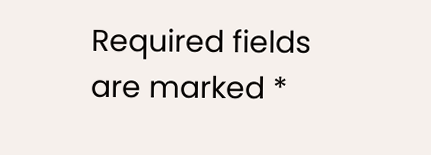Required fields are marked *